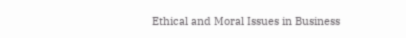Ethical and Moral Issues in Business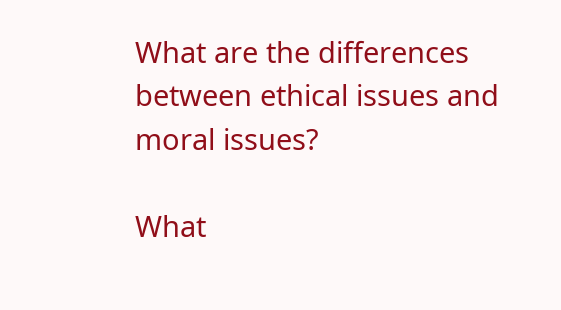What are the differences between ethical issues and moral issues?

What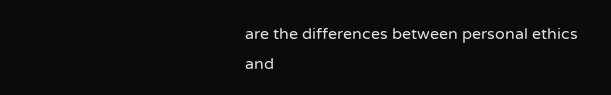are the differences between personal ethics and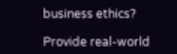business ethics?

Provide real-world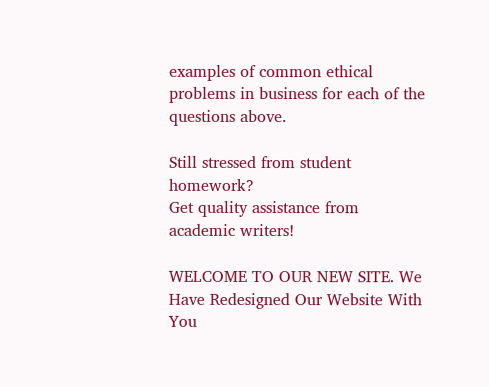examples of common ethical problems in business for each of the questions above.

Still stressed from student homework?
Get quality assistance from academic writers!

WELCOME TO OUR NEW SITE. We Have Redesigned Our Website With You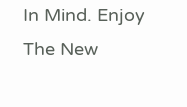In Mind. Enjoy The New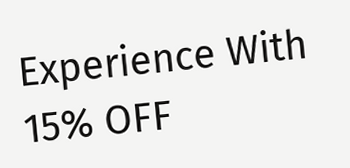Experience With 15% OFF